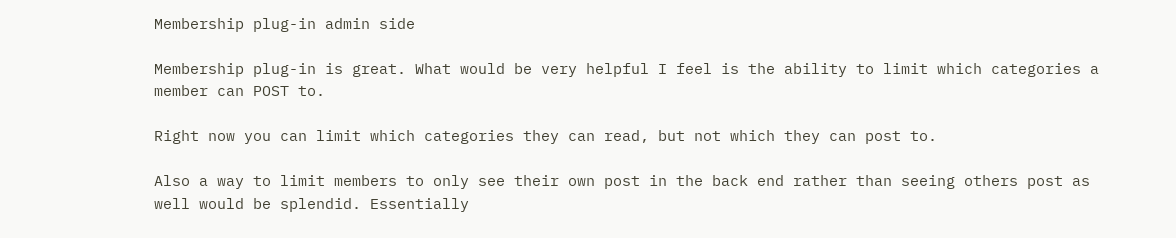Membership plug-in admin side

Membership plug-in is great. What would be very helpful I feel is the ability to limit which categories a member can POST to.

Right now you can limit which categories they can read, but not which they can post to.

Also a way to limit members to only see their own post in the back end rather than seeing others post as well would be splendid. Essentially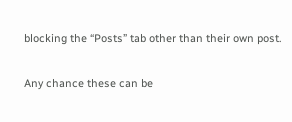blocking the “Posts” tab other than their own post.

Any chance these can be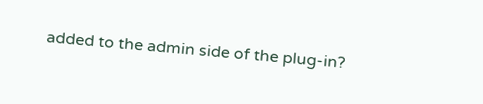added to the admin side of the plug-in?